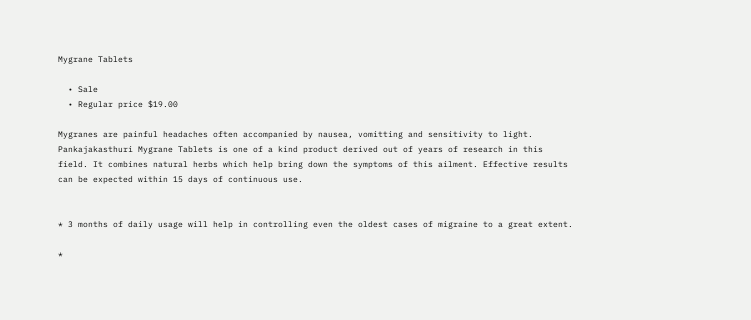Mygrane Tablets

  • Sale
  • Regular price $19.00

Mygranes are painful headaches often accompanied by nausea, vomitting and sensitivity to light. Pankajakasthuri Mygrane Tablets is one of a kind product derived out of years of research in this field. It combines natural herbs which help bring down the symptoms of this ailment. Effective results can be expected within 15 days of continuous use.


* 3 months of daily usage will help in controlling even the oldest cases of migraine to a great extent.

*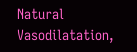Natural Vasodilatation,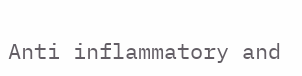Anti inflammatory and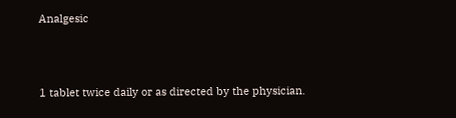Analgesic



1 tablet twice daily or as directed by the physician.